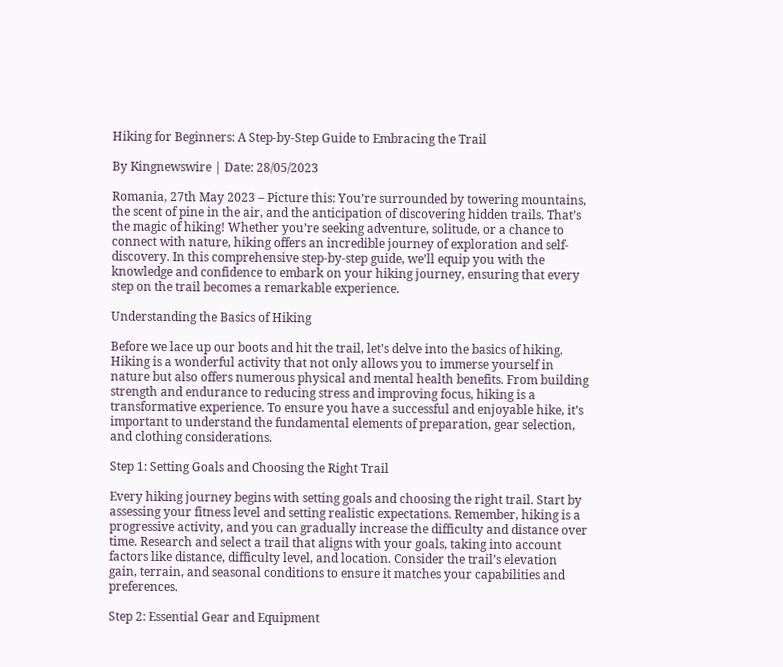Hiking for Beginners: A Step-by-Step Guide to Embracing the Trail

By Kingnewswire | Date: 28/05/2023

Romania, 27th May 2023 – Picture this: You’re surrounded by towering mountains, the scent of pine in the air, and the anticipation of discovering hidden trails. That’s the magic of hiking! Whether you’re seeking adventure, solitude, or a chance to connect with nature, hiking offers an incredible journey of exploration and self-discovery. In this comprehensive step-by-step guide, we’ll equip you with the knowledge and confidence to embark on your hiking journey, ensuring that every step on the trail becomes a remarkable experience.

Understanding the Basics of Hiking

Before we lace up our boots and hit the trail, let’s delve into the basics of hiking. Hiking is a wonderful activity that not only allows you to immerse yourself in nature but also offers numerous physical and mental health benefits. From building strength and endurance to reducing stress and improving focus, hiking is a transformative experience. To ensure you have a successful and enjoyable hike, it’s important to understand the fundamental elements of preparation, gear selection, and clothing considerations.

Step 1: Setting Goals and Choosing the Right Trail

Every hiking journey begins with setting goals and choosing the right trail. Start by assessing your fitness level and setting realistic expectations. Remember, hiking is a progressive activity, and you can gradually increase the difficulty and distance over time. Research and select a trail that aligns with your goals, taking into account factors like distance, difficulty level, and location. Consider the trail’s elevation gain, terrain, and seasonal conditions to ensure it matches your capabilities and preferences.

Step 2: Essential Gear and Equipment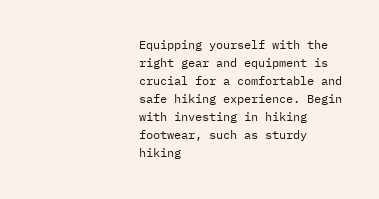Equipping yourself with the right gear and equipment is crucial for a comfortable and safe hiking experience. Begin with investing in hiking footwear, such as sturdy hiking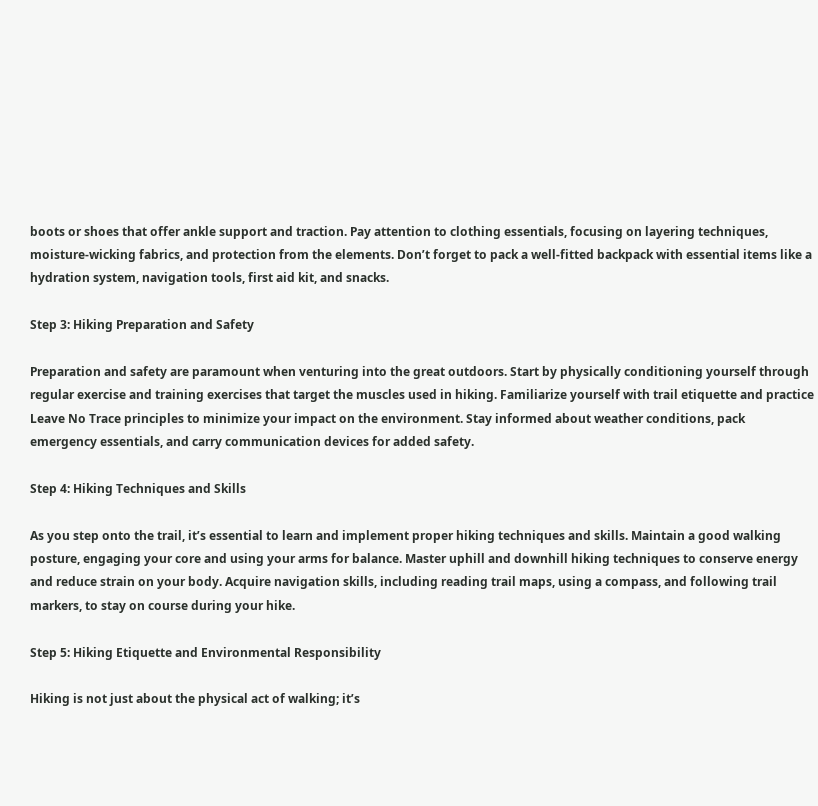boots or shoes that offer ankle support and traction. Pay attention to clothing essentials, focusing on layering techniques, moisture-wicking fabrics, and protection from the elements. Don’t forget to pack a well-fitted backpack with essential items like a hydration system, navigation tools, first aid kit, and snacks.

Step 3: Hiking Preparation and Safety

Preparation and safety are paramount when venturing into the great outdoors. Start by physically conditioning yourself through regular exercise and training exercises that target the muscles used in hiking. Familiarize yourself with trail etiquette and practice Leave No Trace principles to minimize your impact on the environment. Stay informed about weather conditions, pack emergency essentials, and carry communication devices for added safety.

Step 4: Hiking Techniques and Skills

As you step onto the trail, it’s essential to learn and implement proper hiking techniques and skills. Maintain a good walking posture, engaging your core and using your arms for balance. Master uphill and downhill hiking techniques to conserve energy and reduce strain on your body. Acquire navigation skills, including reading trail maps, using a compass, and following trail markers, to stay on course during your hike.

Step 5: Hiking Etiquette and Environmental Responsibility

Hiking is not just about the physical act of walking; it’s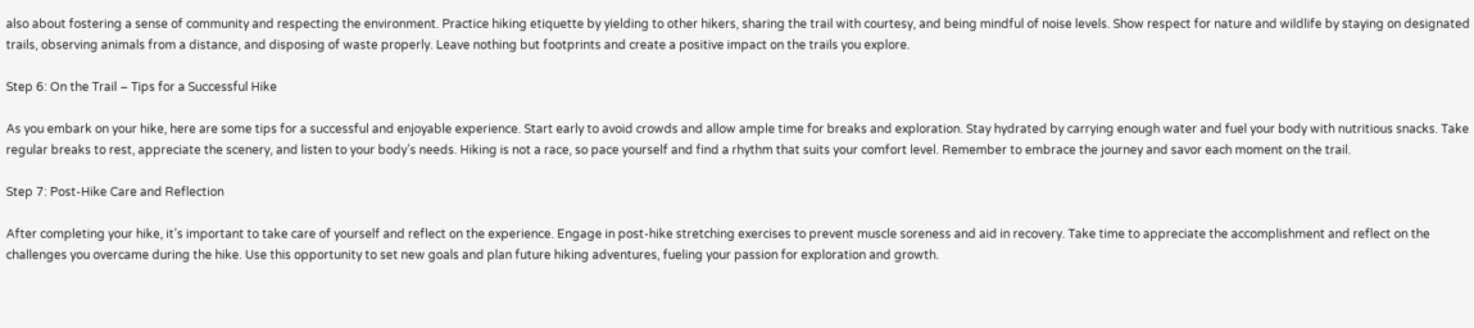also about fostering a sense of community and respecting the environment. Practice hiking etiquette by yielding to other hikers, sharing the trail with courtesy, and being mindful of noise levels. Show respect for nature and wildlife by staying on designated trails, observing animals from a distance, and disposing of waste properly. Leave nothing but footprints and create a positive impact on the trails you explore.

Step 6: On the Trail – Tips for a Successful Hike

As you embark on your hike, here are some tips for a successful and enjoyable experience. Start early to avoid crowds and allow ample time for breaks and exploration. Stay hydrated by carrying enough water and fuel your body with nutritious snacks. Take regular breaks to rest, appreciate the scenery, and listen to your body’s needs. Hiking is not a race, so pace yourself and find a rhythm that suits your comfort level. Remember to embrace the journey and savor each moment on the trail.

Step 7: Post-Hike Care and Reflection

After completing your hike, it’s important to take care of yourself and reflect on the experience. Engage in post-hike stretching exercises to prevent muscle soreness and aid in recovery. Take time to appreciate the accomplishment and reflect on the challenges you overcame during the hike. Use this opportunity to set new goals and plan future hiking adventures, fueling your passion for exploration and growth.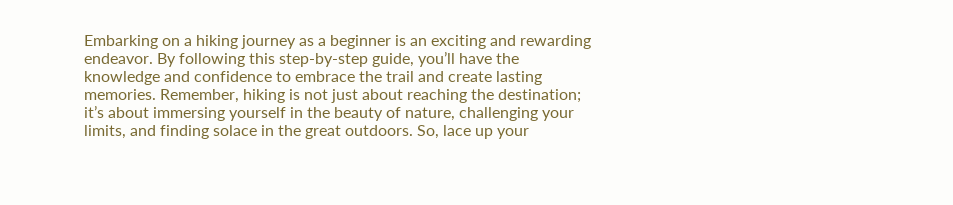Embarking on a hiking journey as a beginner is an exciting and rewarding endeavor. By following this step-by-step guide, you’ll have the knowledge and confidence to embrace the trail and create lasting memories. Remember, hiking is not just about reaching the destination; it’s about immersing yourself in the beauty of nature, challenging your limits, and finding solace in the great outdoors. So, lace up your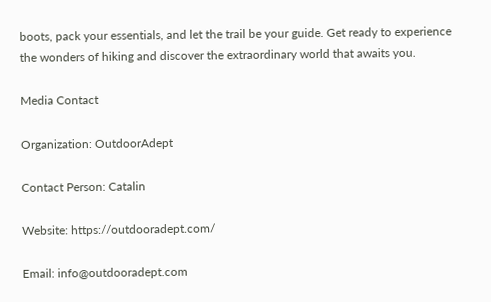boots, pack your essentials, and let the trail be your guide. Get ready to experience the wonders of hiking and discover the extraordinary world that awaits you.

Media Contact

Organization: OutdoorAdept

Contact Person: Catalin

Website: https://outdooradept.com/

Email: info@outdooradept.com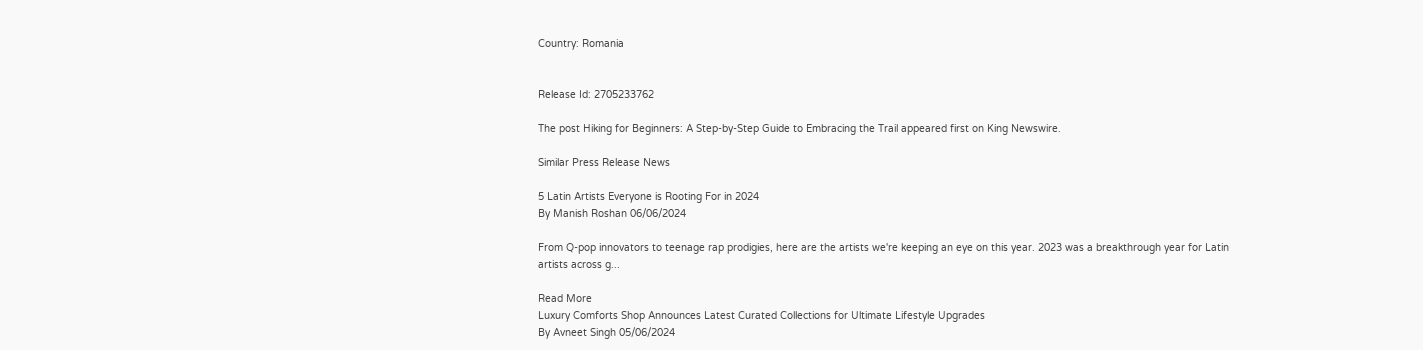Country: Romania


Release Id: 2705233762

The post Hiking for Beginners: A Step-by-Step Guide to Embracing the Trail appeared first on King Newswire.

Similar Press Release News

5 Latin Artists Everyone is Rooting For in 2024
By Manish Roshan 06/06/2024

From Q-pop innovators to teenage rap prodigies, here are the artists we're keeping an eye on this year. 2023 was a breakthrough year for Latin artists across g...

Read More
Luxury Comforts Shop Announces Latest Curated Collections for Ultimate Lifestyle Upgrades
By Avneet Singh 05/06/2024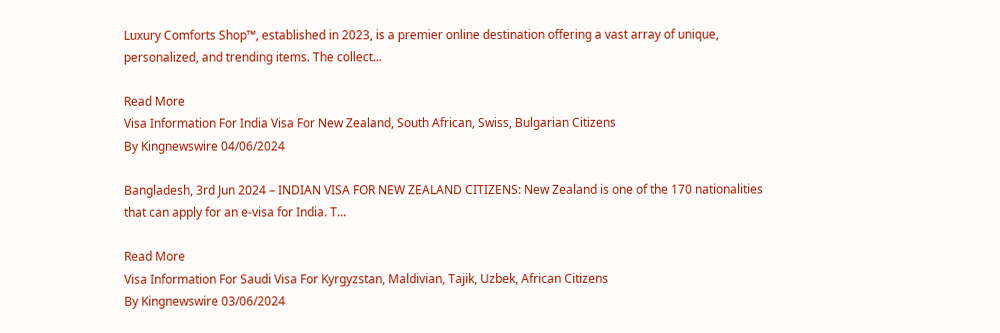Luxury Comforts Shop™, established in 2023, is a premier online destination offering a vast array of unique, personalized, and trending items. The collect...

Read More
Visa Information For India Visa For New Zealand, South African, Swiss, Bulgarian Citizens
By Kingnewswire 04/06/2024

Bangladesh, 3rd Jun 2024 – INDIAN VISA FOR NEW ZEALAND CITIZENS: New Zealand is one of the 170 nationalities that can apply for an e-visa for India. T...

Read More
Visa Information For Saudi Visa For Kyrgyzstan, Maldivian, Tajik, Uzbek, African Citizens
By Kingnewswire 03/06/2024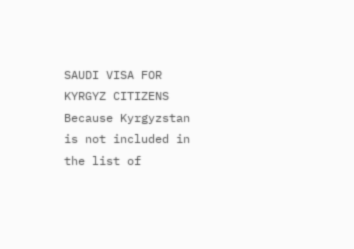SAUDI VISA FOR KYRGYZ CITIZENS Because Kyrgyzstan is not included in the list of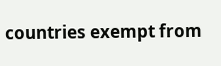countries exempt from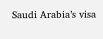Saudi Arabia’s visa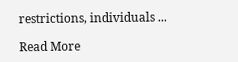restrictions, individuals ...

Read More